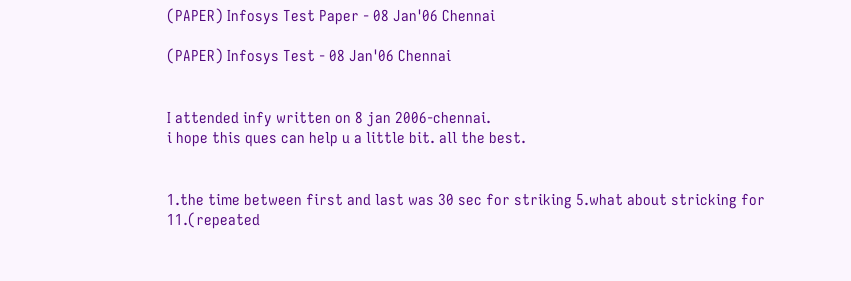(PAPER) Infosys Test Paper - 08 Jan'06 Chennai

(PAPER) Infosys Test - 08 Jan'06 Chennai


I attended infy written on 8 jan 2006-chennai.
i hope this ques can help u a little bit. all the best.


1.the time between first and last was 30 sec for striking 5.what about stricking for 11.(repeated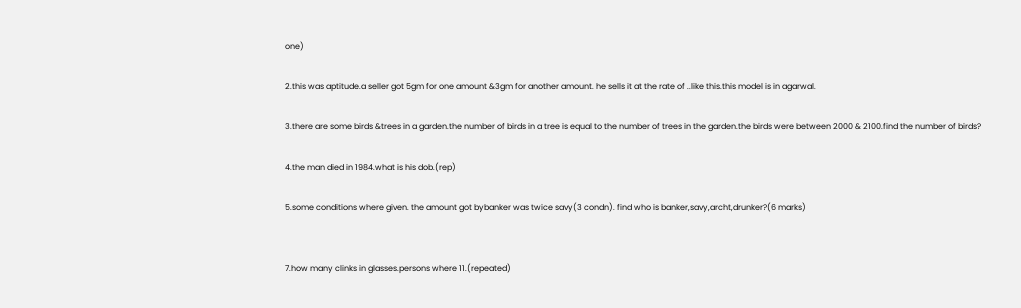one)

2.this was aptitude.a seller got 5gm for one amount &3gm for another amount. he sells it at the rate of ..like this.this model is in agarwal.

3.there are some birds &trees in a garden.the number of birds in a tree is equal to the number of trees in the garden.the birds were between 2000 & 2100.find the number of birds?

4.the man died in 1984.what is his dob.(rep)

5.some conditions where given. the amount got bybanker was twice savy(3 condn). find who is banker,savy,archt,drunker?(6 marks)


7.how many clinks in glasses.persons where 11.(repeated)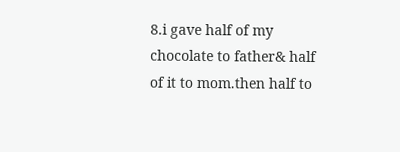8.i gave half of my chocolate to father& half of it to mom.then half to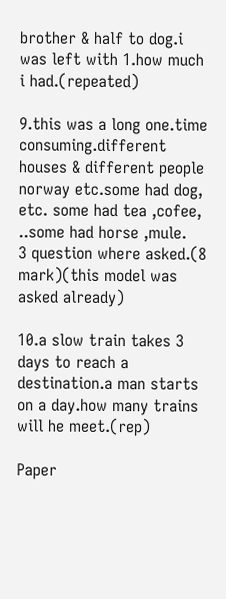brother & half to dog.i was left with 1.how much i had.(repeated)

9.this was a long one.time consuming.different houses & different people norway etc.some had dog, etc. some had tea ,cofee, ..some had horse ,mule.
3 question where asked.(8 mark)(this model was asked already)

10.a slow train takes 3 days to reach a destination.a man starts on a day.how many trains will he meet.(rep)

Paper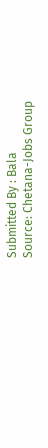Submitted By : Bala
Source: Chetana-Jobs Group